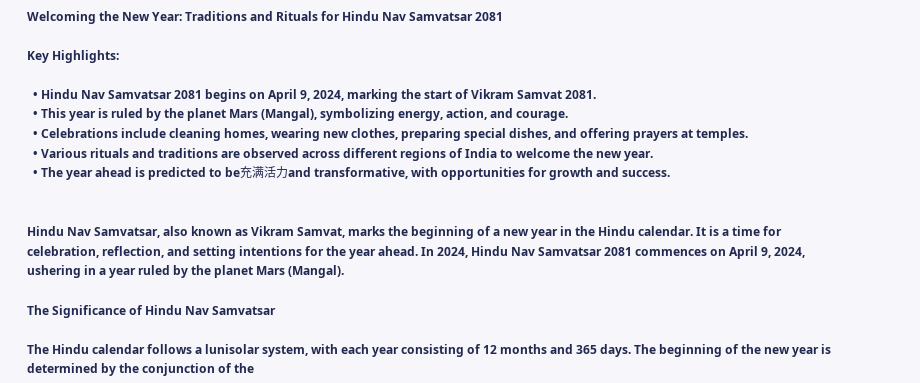Welcoming the New Year: Traditions and Rituals for Hindu Nav Samvatsar 2081

Key Highlights:

  • Hindu Nav Samvatsar 2081 begins on April 9, 2024, marking the start of Vikram Samvat 2081.
  • This year is ruled by the planet Mars (Mangal), symbolizing energy, action, and courage.
  • Celebrations include cleaning homes, wearing new clothes, preparing special dishes, and offering prayers at temples.
  • Various rituals and traditions are observed across different regions of India to welcome the new year.
  • The year ahead is predicted to be充满活力and transformative, with opportunities for growth and success.


Hindu Nav Samvatsar, also known as Vikram Samvat, marks the beginning of a new year in the Hindu calendar. It is a time for celebration, reflection, and setting intentions for the year ahead. In 2024, Hindu Nav Samvatsar 2081 commences on April 9, 2024, ushering in a year ruled by the planet Mars (Mangal).

The Significance of Hindu Nav Samvatsar

The Hindu calendar follows a lunisolar system, with each year consisting of 12 months and 365 days. The beginning of the new year is determined by the conjunction of the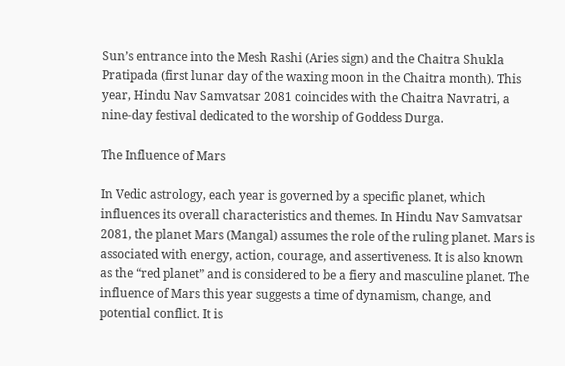Sun’s entrance into the Mesh Rashi (Aries sign) and the Chaitra Shukla Pratipada (first lunar day of the waxing moon in the Chaitra month). This year, Hindu Nav Samvatsar 2081 coincides with the Chaitra Navratri, a nine-day festival dedicated to the worship of Goddess Durga.

The Influence of Mars

In Vedic astrology, each year is governed by a specific planet, which influences its overall characteristics and themes. In Hindu Nav Samvatsar 2081, the planet Mars (Mangal) assumes the role of the ruling planet. Mars is associated with energy, action, courage, and assertiveness. It is also known as the “red planet” and is considered to be a fiery and masculine planet. The influence of Mars this year suggests a time of dynamism, change, and potential conflict. It is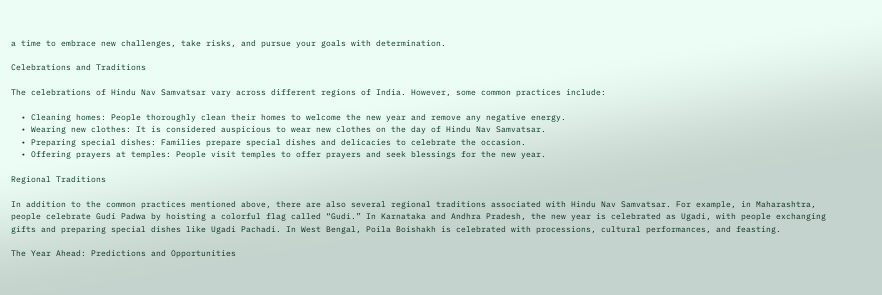a time to embrace new challenges, take risks, and pursue your goals with determination.

Celebrations and Traditions

The celebrations of Hindu Nav Samvatsar vary across different regions of India. However, some common practices include:

  • Cleaning homes: People thoroughly clean their homes to welcome the new year and remove any negative energy.
  • Wearing new clothes: It is considered auspicious to wear new clothes on the day of Hindu Nav Samvatsar.
  • Preparing special dishes: Families prepare special dishes and delicacies to celebrate the occasion.
  • Offering prayers at temples: People visit temples to offer prayers and seek blessings for the new year.

Regional Traditions

In addition to the common practices mentioned above, there are also several regional traditions associated with Hindu Nav Samvatsar. For example, in Maharashtra, people celebrate Gudi Padwa by hoisting a colorful flag called “Gudi.” In Karnataka and Andhra Pradesh, the new year is celebrated as Ugadi, with people exchanging gifts and preparing special dishes like Ugadi Pachadi. In West Bengal, Poila Boishakh is celebrated with processions, cultural performances, and feasting.

The Year Ahead: Predictions and Opportunities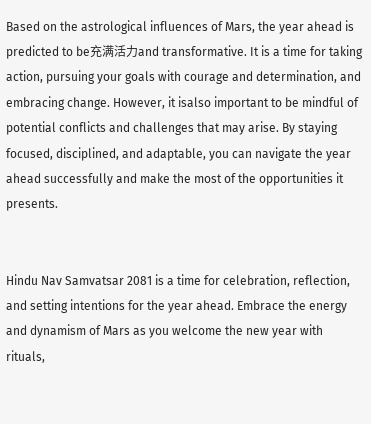Based on the astrological influences of Mars, the year ahead is predicted to be充满活力and transformative. It is a time for taking action, pursuing your goals with courage and determination, and embracing change. However, it isalso important to be mindful of potential conflicts and challenges that may arise. By staying focused, disciplined, and adaptable, you can navigate the year ahead successfully and make the most of the opportunities it presents.


Hindu Nav Samvatsar 2081 is a time for celebration, reflection, and setting intentions for the year ahead. Embrace the energy and dynamism of Mars as you welcome the new year with rituals,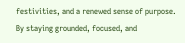festivities, and a renewed sense of purpose. By staying grounded, focused, and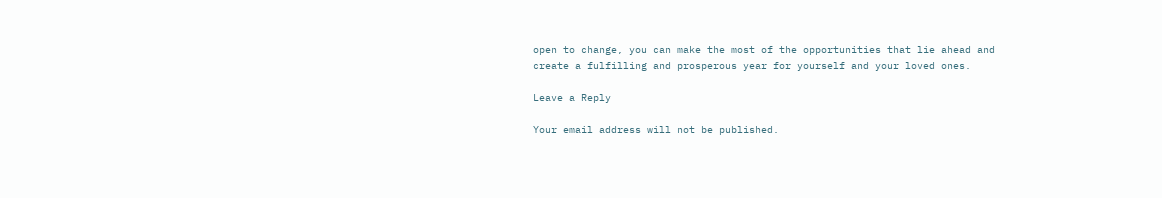open to change, you can make the most of the opportunities that lie ahead and create a fulfilling and prosperous year for yourself and your loved ones.

Leave a Reply

Your email address will not be published.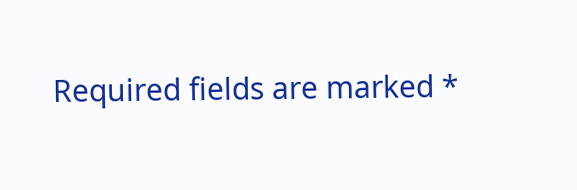Required fields are marked *